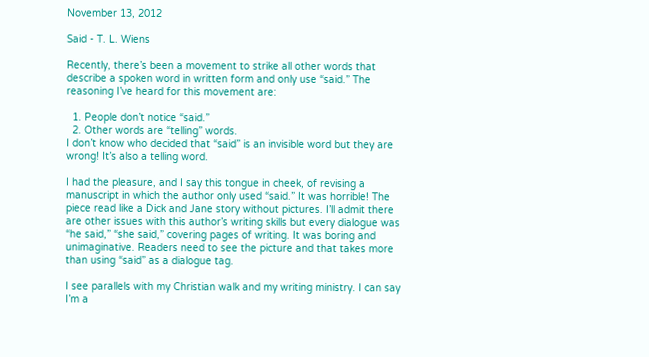November 13, 2012

Said - T. L. Wiens

Recently, there’s been a movement to strike all other words that describe a spoken word in written form and only use “said.” The reasoning I’ve heard for this movement are:

  1. People don’t notice “said.”
  2. Other words are “telling” words.
I don’t know who decided that “said” is an invisible word but they are wrong! It’s also a telling word.

I had the pleasure, and I say this tongue in cheek, of revising a manuscript in which the author only used “said.” It was horrible! The piece read like a Dick and Jane story without pictures. I’ll admit there are other issues with this author’s writing skills but every dialogue was “he said,” “she said,” covering pages of writing. It was boring and unimaginative. Readers need to see the picture and that takes more than using “said” as a dialogue tag.

I see parallels with my Christian walk and my writing ministry. I can say I’m a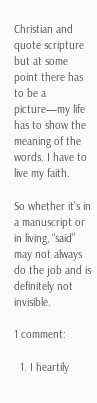Christian and quote scripture but at some point there has to be a picture—my life has to show the meaning of the words. I have to live my faith.

So whether it’s in a manuscript or in living, “said” may not always do the job and is definitely not invisible.

1 comment:

  1. I heartily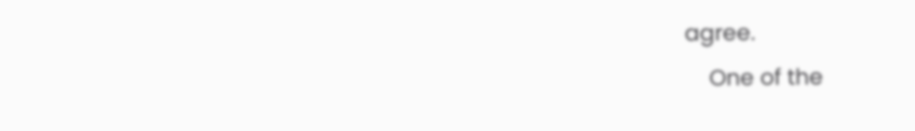agree.
    One of the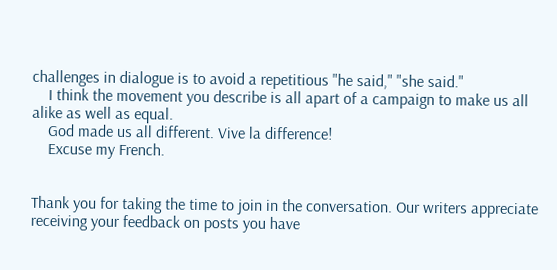challenges in dialogue is to avoid a repetitious "he said," "she said."
    I think the movement you describe is all apart of a campaign to make us all alike as well as equal.
    God made us all different. Vive la difference!
    Excuse my French.


Thank you for taking the time to join in the conversation. Our writers appreciate receiving your feedback on posts you have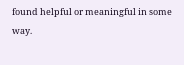found helpful or meaningful in some way.